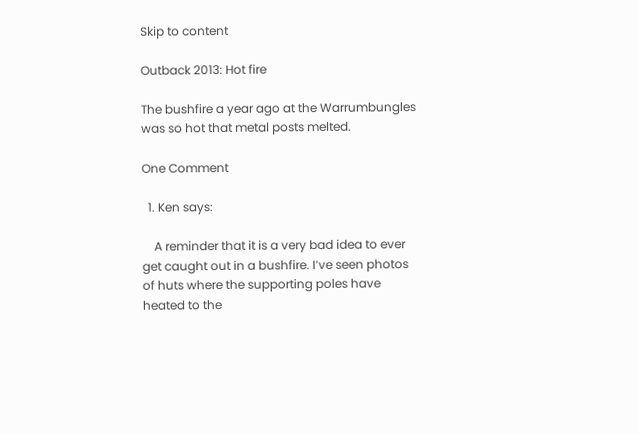Skip to content

Outback 2013: Hot fire

The bushfire a year ago at the Warrumbungles was so hot that metal posts melted.

One Comment

  1. Ken says:

    A reminder that it is a very bad idea to ever get caught out in a bushfire. I’ve seen photos of huts where the supporting poles have heated to the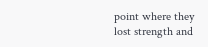point where they lost strength and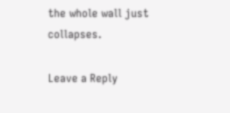the whole wall just collapses.

Leave a Reply